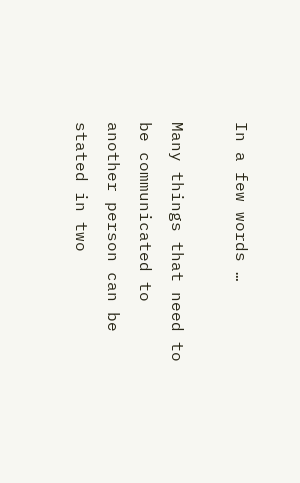In a few words …

Many things that need to be communicated to another person can be stated in two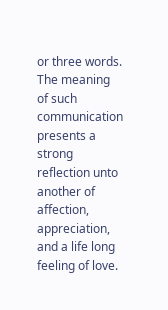or three words.  The meaning of such communication presents a strong reflection unto another of affection, appreciation, and a life long feeling of love.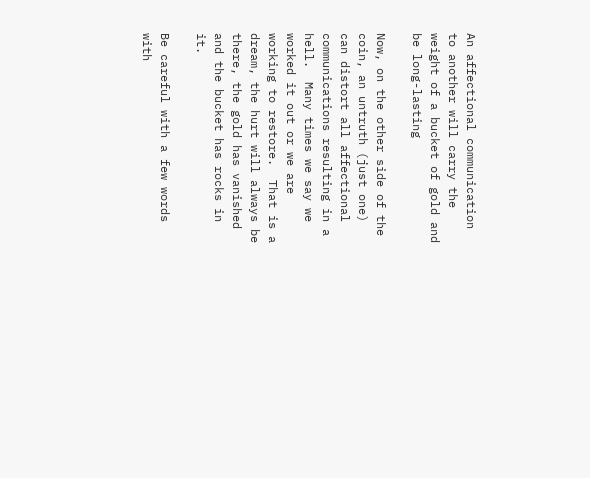An affectional communication to another will carry the weight of a bucket of gold and be long-lasting

Now, on the other side of the coin, an untruth (just one) can distort all affectional communications resulting in a hell.  Many times we say we worked it out or we are working to restore.  That is a dream, the hurt will always be there, the gold has vanished and the bucket has rocks in it.

Be careful with a few words with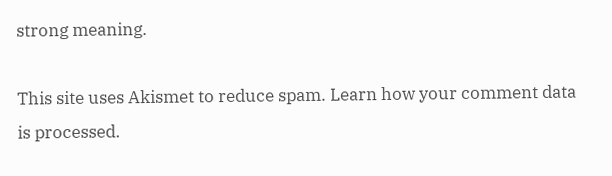strong meaning.

This site uses Akismet to reduce spam. Learn how your comment data is processed.